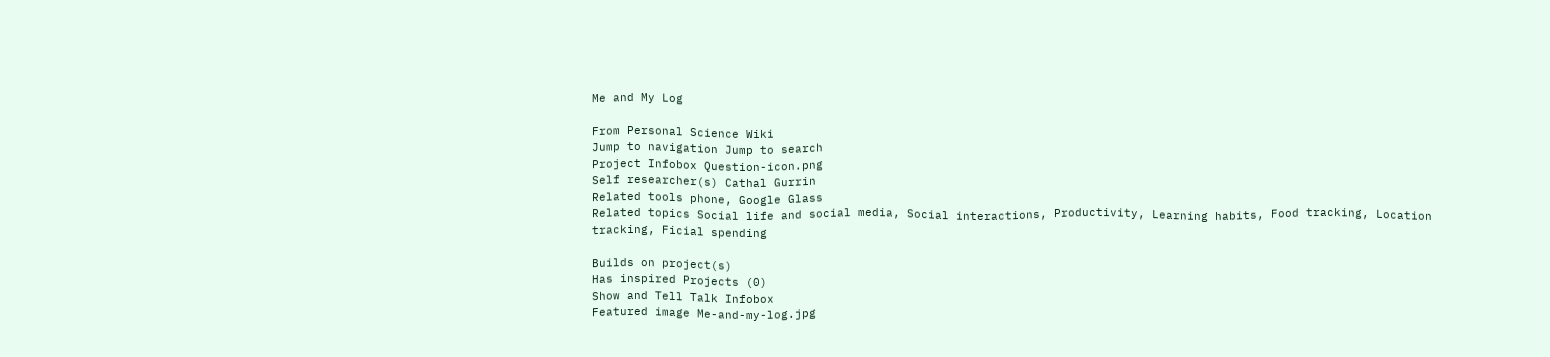Me and My Log

From Personal Science Wiki
Jump to navigation Jump to search
Project Infobox Question-icon.png
Self researcher(s) Cathal Gurrin
Related tools phone, Google Glass
Related topics Social life and social media, Social interactions, Productivity, Learning habits, Food tracking, Location tracking, Ficial spending

Builds on project(s)
Has inspired Projects (0)
Show and Tell Talk Infobox
Featured image Me-and-my-log.jpg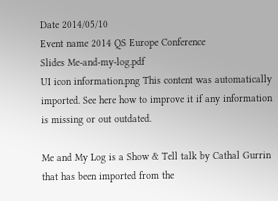Date 2014/05/10
Event name 2014 QS Europe Conference
Slides Me-and-my-log.pdf
UI icon information.png This content was automatically imported. See here how to improve it if any information is missing or out outdated.

Me and My Log is a Show & Tell talk by Cathal Gurrin that has been imported from the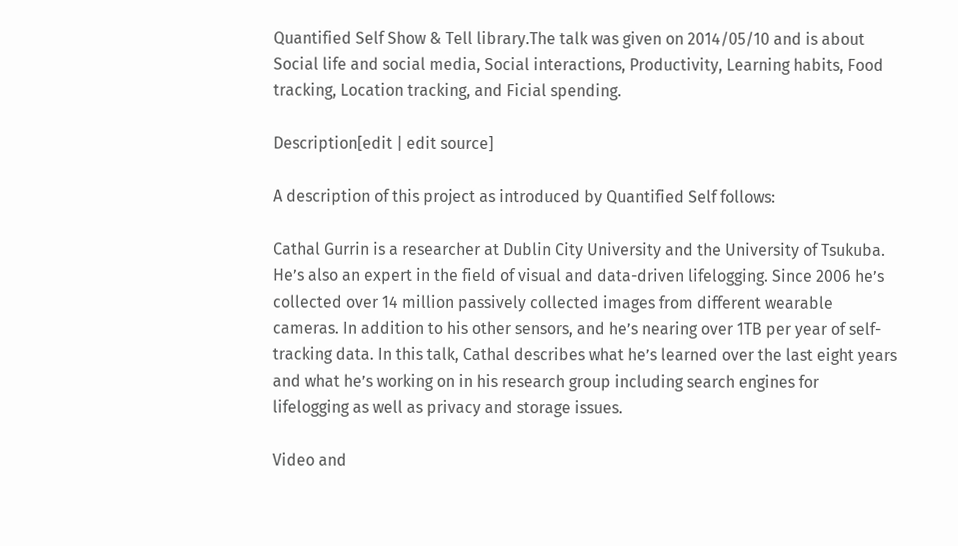Quantified Self Show & Tell library.The talk was given on 2014/05/10 and is about Social life and social media, Social interactions, Productivity, Learning habits, Food tracking, Location tracking, and Ficial spending.

Description[edit | edit source]

A description of this project as introduced by Quantified Self follows:

Cathal Gurrin is a researcher at Dublin City University and the University of Tsukuba. He’s also an expert in the field of visual and data-driven lifelogging. Since 2006 he’s collected over 14 million passively collected images from different wearable cameras. In addition to his other sensors, and he’s nearing over 1TB per year of self-tracking data. In this talk, Cathal describes what he’s learned over the last eight years and what he’s working on in his research group including search engines for lifelogging as well as privacy and storage issues.

Video and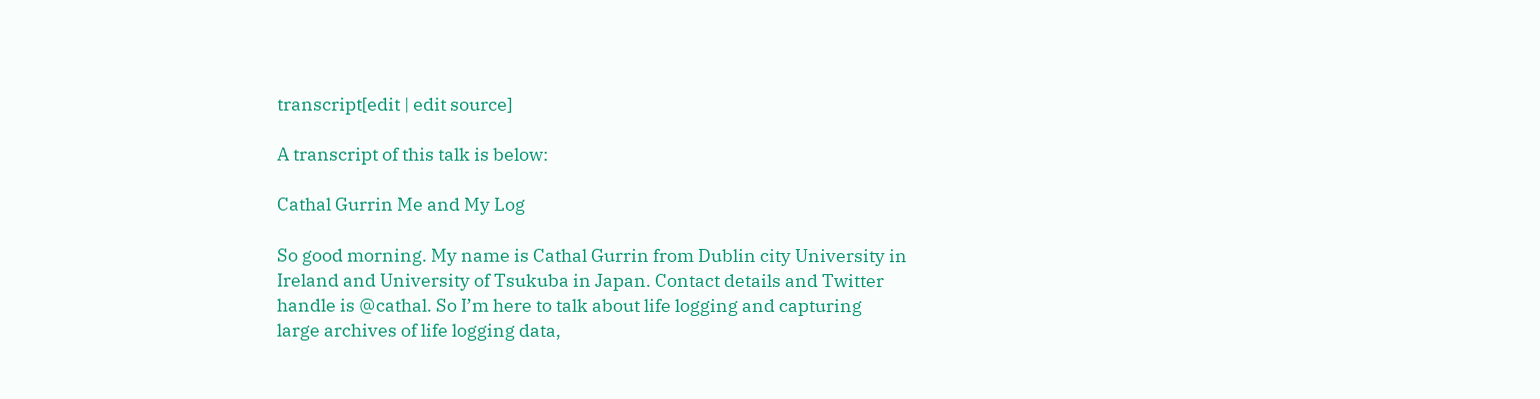transcript[edit | edit source]

A transcript of this talk is below:

Cathal Gurrin Me and My Log

So good morning. My name is Cathal Gurrin from Dublin city University in Ireland and University of Tsukuba in Japan. Contact details and Twitter handle is @cathal. So I’m here to talk about life logging and capturing large archives of life logging data,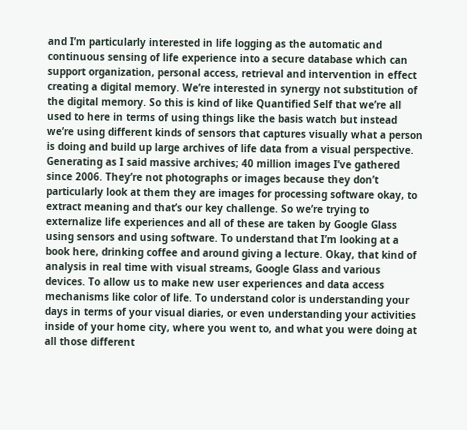and I’m particularly interested in life logging as the automatic and continuous sensing of life experience into a secure database which can support organization, personal access, retrieval and intervention in effect creating a digital memory. We’re interested in synergy not substitution of the digital memory. So this is kind of like Quantified Self that we’re all used to here in terms of using things like the basis watch but instead we’re using different kinds of sensors that captures visually what a person is doing and build up large archives of life data from a visual perspective. Generating as I said massive archives; 40 million images I’ve gathered since 2006. They’re not photographs or images because they don’t particularly look at them they are images for processing software okay, to extract meaning and that’s our key challenge. So we’re trying to externalize life experiences and all of these are taken by Google Glass using sensors and using software. To understand that I’m looking at a book here, drinking coffee and around giving a lecture. Okay, that kind of analysis in real time with visual streams, Google Glass and various devices. To allow us to make new user experiences and data access mechanisms like color of life. To understand color is understanding your days in terms of your visual diaries, or even understanding your activities inside of your home city, where you went to, and what you were doing at all those different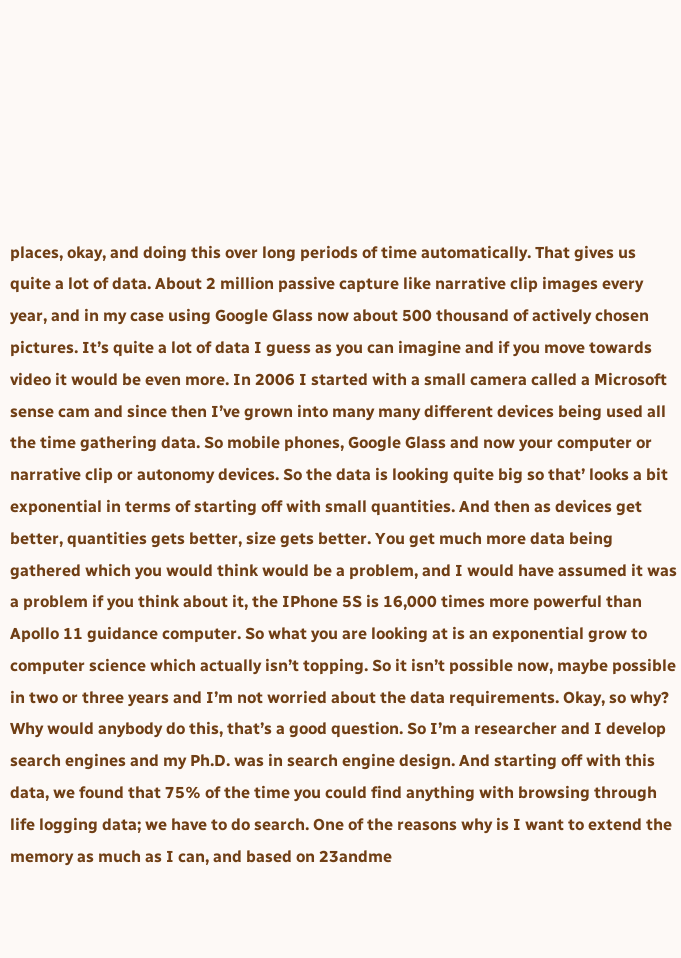places, okay, and doing this over long periods of time automatically. That gives us quite a lot of data. About 2 million passive capture like narrative clip images every year, and in my case using Google Glass now about 500 thousand of actively chosen pictures. It’s quite a lot of data I guess as you can imagine and if you move towards video it would be even more. In 2006 I started with a small camera called a Microsoft sense cam and since then I’ve grown into many many different devices being used all the time gathering data. So mobile phones, Google Glass and now your computer or narrative clip or autonomy devices. So the data is looking quite big so that’ looks a bit exponential in terms of starting off with small quantities. And then as devices get better, quantities gets better, size gets better. You get much more data being gathered which you would think would be a problem, and I would have assumed it was a problem if you think about it, the IPhone 5S is 16,000 times more powerful than Apollo 11 guidance computer. So what you are looking at is an exponential grow to computer science which actually isn’t topping. So it isn’t possible now, maybe possible in two or three years and I’m not worried about the data requirements. Okay, so why? Why would anybody do this, that’s a good question. So I’m a researcher and I develop search engines and my Ph.D. was in search engine design. And starting off with this data, we found that 75% of the time you could find anything with browsing through life logging data; we have to do search. One of the reasons why is I want to extend the memory as much as I can, and based on 23andme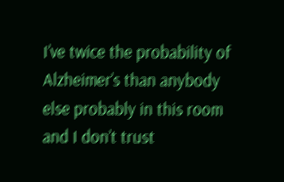I’ve twice the probability of Alzheimer’s than anybody else probably in this room and I don’t trust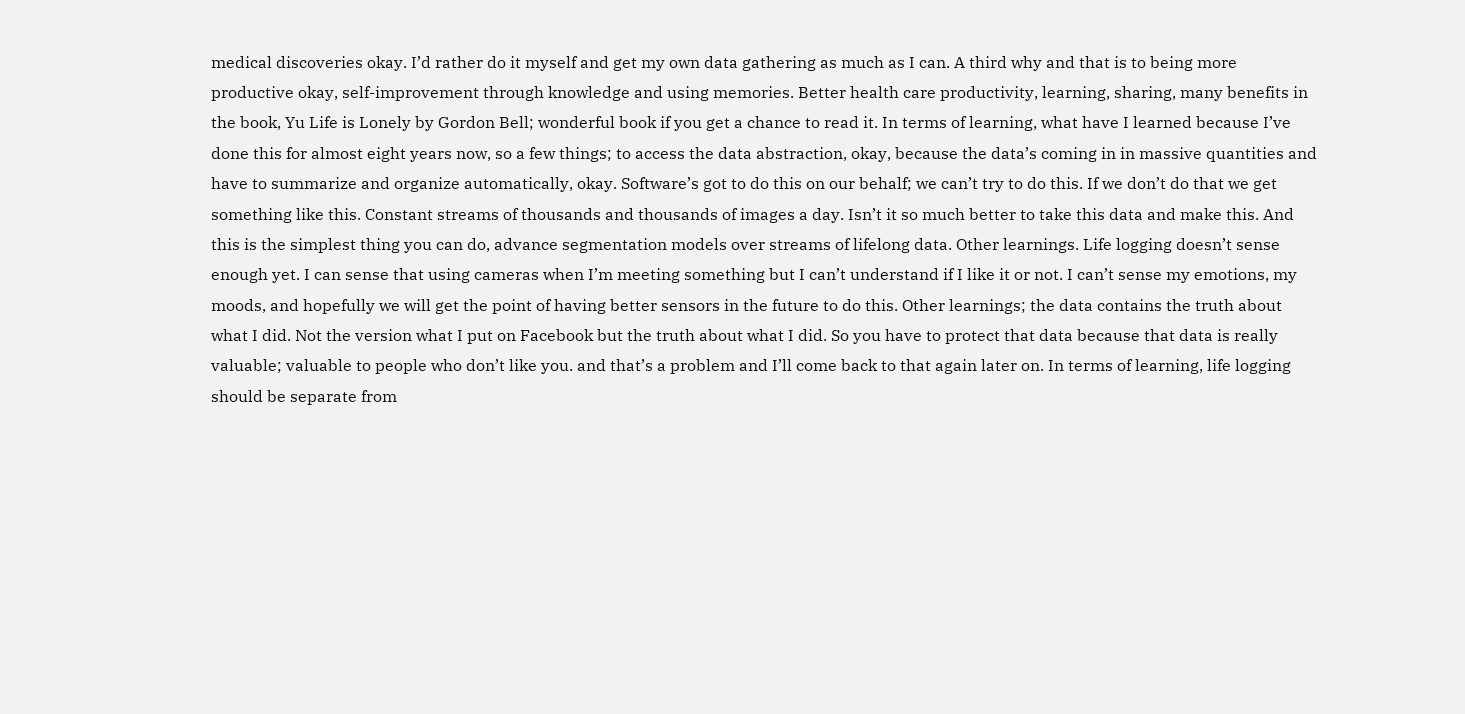medical discoveries okay. I’d rather do it myself and get my own data gathering as much as I can. A third why and that is to being more productive okay, self-improvement through knowledge and using memories. Better health care productivity, learning, sharing, many benefits in the book, Yu Life is Lonely by Gordon Bell; wonderful book if you get a chance to read it. In terms of learning, what have I learned because I’ve done this for almost eight years now, so a few things; to access the data abstraction, okay, because the data’s coming in in massive quantities and have to summarize and organize automatically, okay. Software’s got to do this on our behalf; we can’t try to do this. If we don’t do that we get something like this. Constant streams of thousands and thousands of images a day. Isn’t it so much better to take this data and make this. And this is the simplest thing you can do, advance segmentation models over streams of lifelong data. Other learnings. Life logging doesn’t sense enough yet. I can sense that using cameras when I’m meeting something but I can’t understand if I like it or not. I can’t sense my emotions, my moods, and hopefully we will get the point of having better sensors in the future to do this. Other learnings; the data contains the truth about what I did. Not the version what I put on Facebook but the truth about what I did. So you have to protect that data because that data is really valuable; valuable to people who don’t like you. and that’s a problem and I’ll come back to that again later on. In terms of learning, life logging should be separate from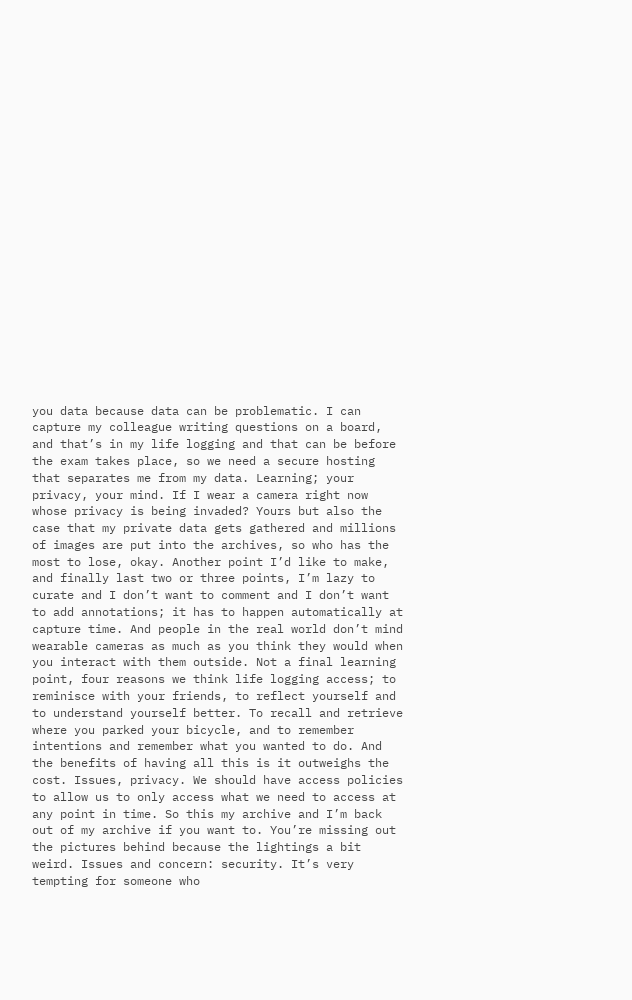you data because data can be problematic. I can capture my colleague writing questions on a board, and that’s in my life logging and that can be before the exam takes place, so we need a secure hosting that separates me from my data. Learning; your privacy, your mind. If I wear a camera right now whose privacy is being invaded? Yours but also the case that my private data gets gathered and millions of images are put into the archives, so who has the most to lose, okay. Another point I’d like to make, and finally last two or three points, I’m lazy to curate and I don’t want to comment and I don’t want to add annotations; it has to happen automatically at capture time. And people in the real world don’t mind wearable cameras as much as you think they would when you interact with them outside. Not a final learning point, four reasons we think life logging access; to reminisce with your friends, to reflect yourself and to understand yourself better. To recall and retrieve where you parked your bicycle, and to remember intentions and remember what you wanted to do. And the benefits of having all this is it outweighs the cost. Issues, privacy. We should have access policies to allow us to only access what we need to access at any point in time. So this my archive and I’m back out of my archive if you want to. You’re missing out the pictures behind because the lightings a bit weird. Issues and concern: security. It’s very tempting for someone who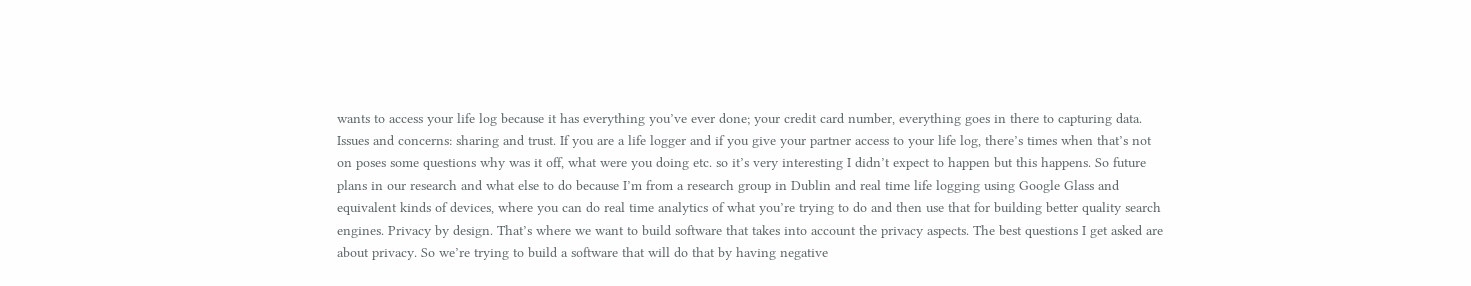wants to access your life log because it has everything you’ve ever done; your credit card number, everything goes in there to capturing data. Issues and concerns: sharing and trust. If you are a life logger and if you give your partner access to your life log, there’s times when that’s not on poses some questions why was it off, what were you doing etc. so it’s very interesting I didn’t expect to happen but this happens. So future plans in our research and what else to do because I’m from a research group in Dublin and real time life logging using Google Glass and equivalent kinds of devices, where you can do real time analytics of what you’re trying to do and then use that for building better quality search engines. Privacy by design. That’s where we want to build software that takes into account the privacy aspects. The best questions I get asked are about privacy. So we’re trying to build a software that will do that by having negative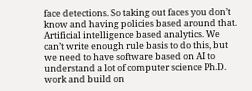face detections. So taking out faces you don’t know and having policies based around that. Artificial intelligence based analytics. We can’t write enough rule basis to do this, but we need to have software based on AI to understand a lot of computer science Ph.D. work and build on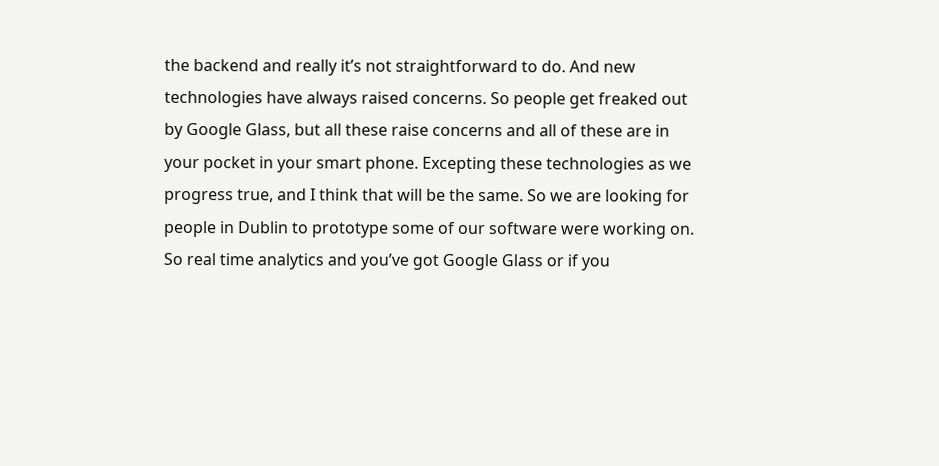the backend and really it’s not straightforward to do. And new technologies have always raised concerns. So people get freaked out by Google Glass, but all these raise concerns and all of these are in your pocket in your smart phone. Excepting these technologies as we progress true, and I think that will be the same. So we are looking for people in Dublin to prototype some of our software were working on. So real time analytics and you’ve got Google Glass or if you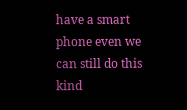have a smart phone even we can still do this kind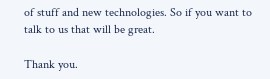of stuff and new technologies. So if you want to talk to us that will be great.

Thank you.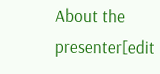About the presenter[edit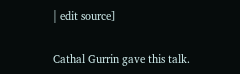| edit source]

Cathal Gurrin gave this talk.